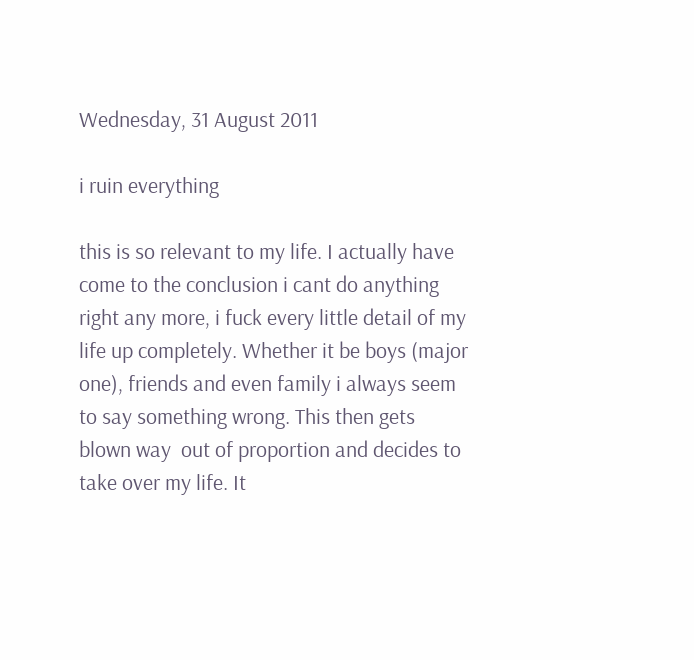Wednesday, 31 August 2011

i ruin everything

this is so relevant to my life. I actually have come to the conclusion i cant do anything right any more, i fuck every little detail of my life up completely. Whether it be boys (major one), friends and even family i always seem to say something wrong. This then gets blown way  out of proportion and decides to take over my life. It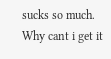sucks so much. Why cant i get it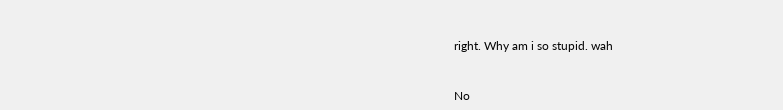right. Why am i so stupid. wah


No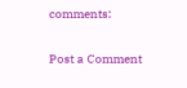comments:

Post a Comment